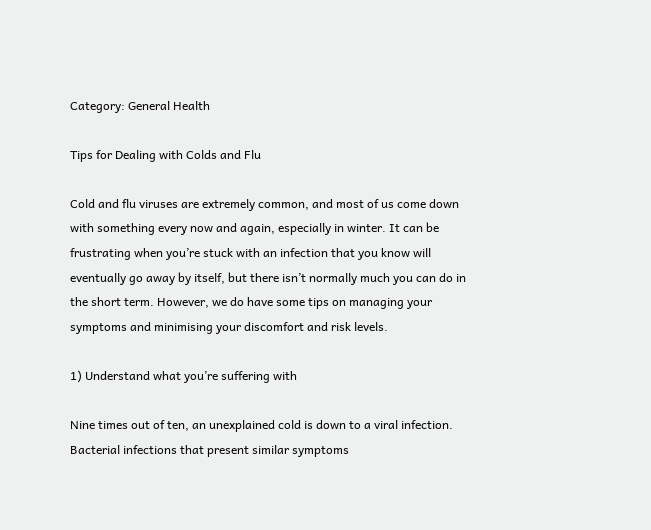Category: General Health

Tips for Dealing with Colds and Flu

Cold and flu viruses are extremely common, and most of us come down with something every now and again, especially in winter. It can be frustrating when you’re stuck with an infection that you know will eventually go away by itself, but there isn’t normally much you can do in the short term. However, we do have some tips on managing your symptoms and minimising your discomfort and risk levels.

1) Understand what you’re suffering with

Nine times out of ten, an unexplained cold is down to a viral infection. Bacterial infections that present similar symptoms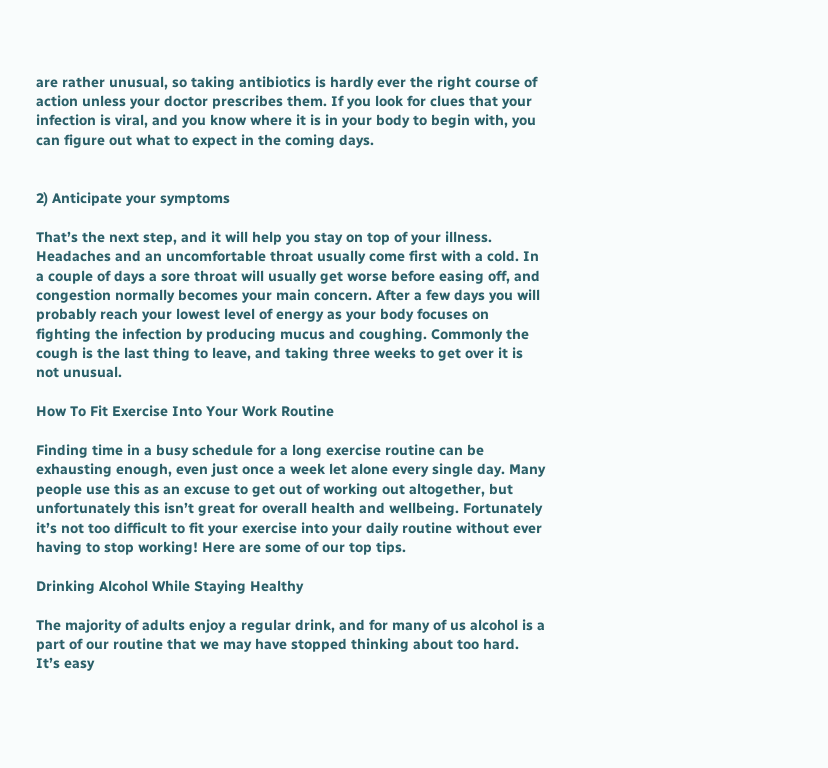are rather unusual, so taking antibiotics is hardly ever the right course of action unless your doctor prescribes them. If you look for clues that your infection is viral, and you know where it is in your body to begin with, you can figure out what to expect in the coming days.


2) Anticipate your symptoms

That’s the next step, and it will help you stay on top of your illness. Headaches and an uncomfortable throat usually come first with a cold. In a couple of days a sore throat will usually get worse before easing off, and congestion normally becomes your main concern. After a few days you will probably reach your lowest level of energy as your body focuses on fighting the infection by producing mucus and coughing. Commonly the cough is the last thing to leave, and taking three weeks to get over it is not unusual.

How To Fit Exercise Into Your Work Routine

Finding time in a busy schedule for a long exercise routine can be exhausting enough, even just once a week let alone every single day. Many people use this as an excuse to get out of working out altogether, but unfortunately this isn’t great for overall health and wellbeing. Fortunately it’s not too difficult to fit your exercise into your daily routine without ever having to stop working! Here are some of our top tips.

Drinking Alcohol While Staying Healthy

The majority of adults enjoy a regular drink, and for many of us alcohol is a part of our routine that we may have stopped thinking about too hard. It’s easy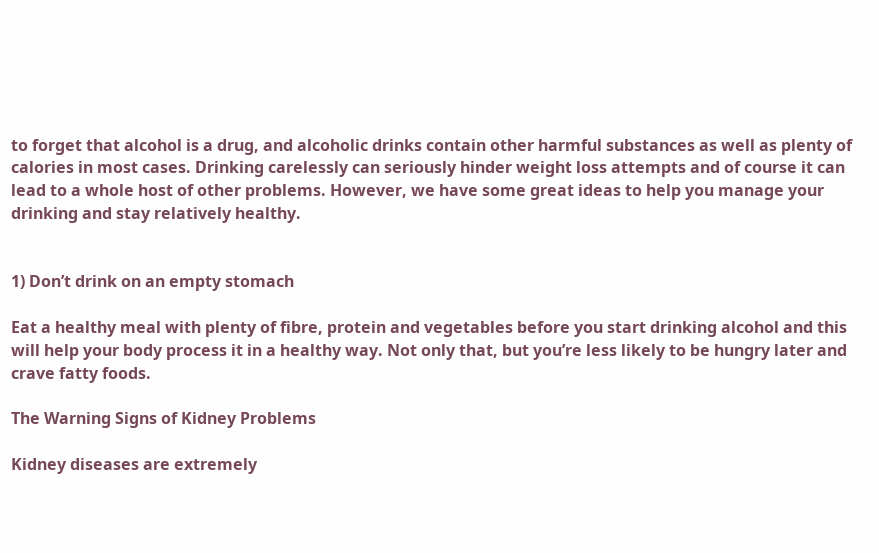to forget that alcohol is a drug, and alcoholic drinks contain other harmful substances as well as plenty of calories in most cases. Drinking carelessly can seriously hinder weight loss attempts and of course it can lead to a whole host of other problems. However, we have some great ideas to help you manage your drinking and stay relatively healthy.


1) Don’t drink on an empty stomach

Eat a healthy meal with plenty of fibre, protein and vegetables before you start drinking alcohol and this will help your body process it in a healthy way. Not only that, but you’re less likely to be hungry later and crave fatty foods.

The Warning Signs of Kidney Problems

Kidney diseases are extremely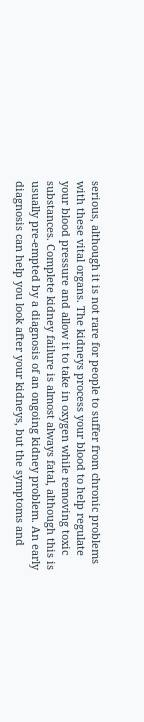serious, although it is not rare for people to suffer from chronic problems with these vital organs. The kidneys process your blood to help regulate your blood pressure and allow it to take in oxygen while removing toxic substances. Complete kidney failure is almost always fatal, although this is usually pre-empted by a diagnosis of an ongoing kidney problem. An early diagnosis can help you look after your kidneys, but the symptoms and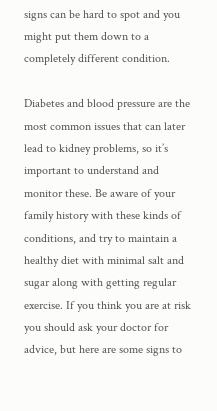signs can be hard to spot and you might put them down to a completely different condition.

Diabetes and blood pressure are the most common issues that can later lead to kidney problems, so it’s important to understand and monitor these. Be aware of your family history with these kinds of conditions, and try to maintain a healthy diet with minimal salt and sugar along with getting regular exercise. If you think you are at risk you should ask your doctor for advice, but here are some signs to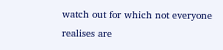watch out for which not everyone realises are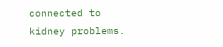connected to kidney problems.